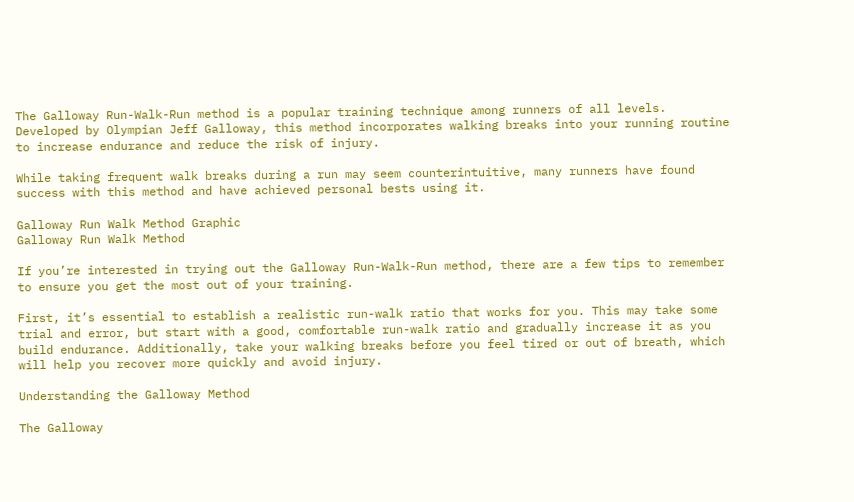The Galloway Run-Walk-Run method is a popular training technique among runners of all levels. Developed by Olympian Jeff Galloway, this method incorporates walking breaks into your running routine to increase endurance and reduce the risk of injury.

While taking frequent walk breaks during a run may seem counterintuitive, many runners have found success with this method and have achieved personal bests using it.

Galloway Run Walk Method Graphic
Galloway Run Walk Method

If you’re interested in trying out the Galloway Run-Walk-Run method, there are a few tips to remember to ensure you get the most out of your training.

First, it’s essential to establish a realistic run-walk ratio that works for you. This may take some trial and error, but start with a good, comfortable run-walk ratio and gradually increase it as you build endurance. Additionally, take your walking breaks before you feel tired or out of breath, which will help you recover more quickly and avoid injury.

Understanding the Galloway Method

The Galloway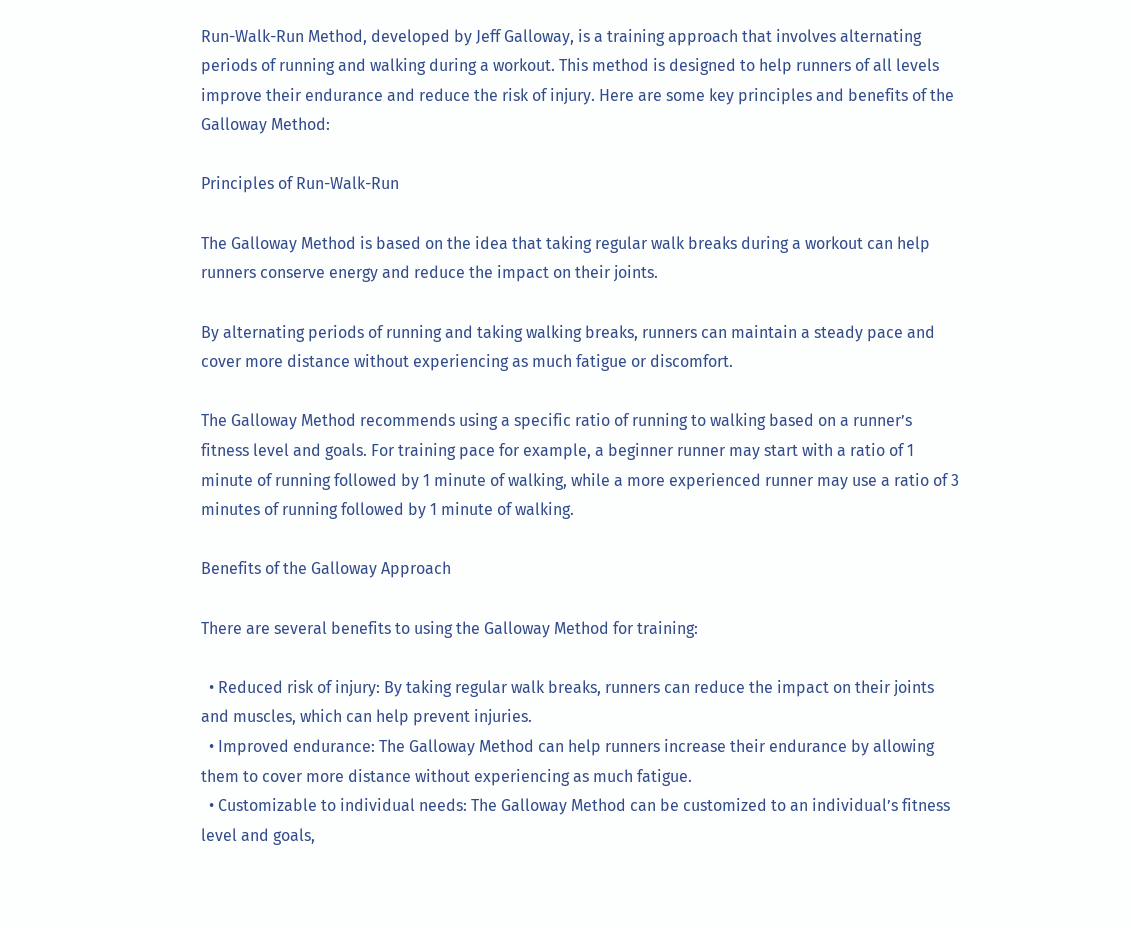Run-Walk-Run Method, developed by Jeff Galloway, is a training approach that involves alternating periods of running and walking during a workout. This method is designed to help runners of all levels improve their endurance and reduce the risk of injury. Here are some key principles and benefits of the Galloway Method:

Principles of Run-Walk-Run

The Galloway Method is based on the idea that taking regular walk breaks during a workout can help runners conserve energy and reduce the impact on their joints.

By alternating periods of running and taking walking breaks, runners can maintain a steady pace and cover more distance without experiencing as much fatigue or discomfort.

The Galloway Method recommends using a specific ratio of running to walking based on a runner’s fitness level and goals. For training pace for example, a beginner runner may start with a ratio of 1 minute of running followed by 1 minute of walking, while a more experienced runner may use a ratio of 3 minutes of running followed by 1 minute of walking.

Benefits of the Galloway Approach

There are several benefits to using the Galloway Method for training:

  • Reduced risk of injury: By taking regular walk breaks, runners can reduce the impact on their joints and muscles, which can help prevent injuries.
  • Improved endurance: The Galloway Method can help runners increase their endurance by allowing them to cover more distance without experiencing as much fatigue.
  • Customizable to individual needs: The Galloway Method can be customized to an individual’s fitness level and goals,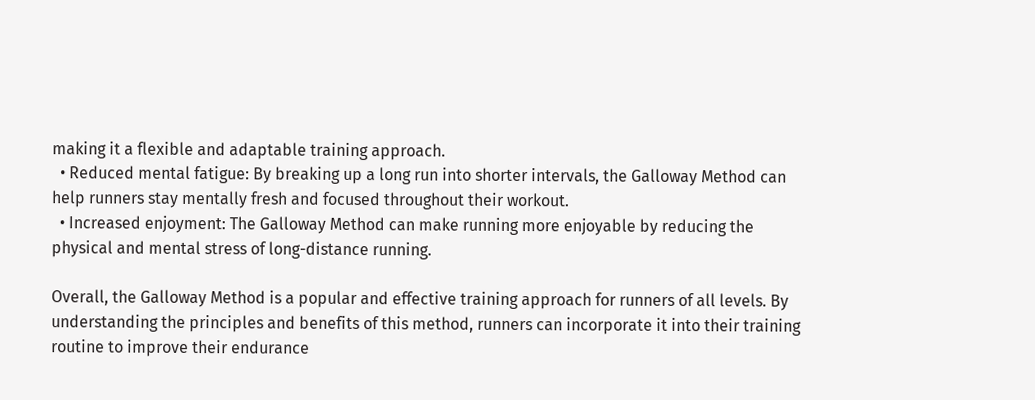making it a flexible and adaptable training approach.
  • Reduced mental fatigue: By breaking up a long run into shorter intervals, the Galloway Method can help runners stay mentally fresh and focused throughout their workout.
  • Increased enjoyment: The Galloway Method can make running more enjoyable by reducing the physical and mental stress of long-distance running.

Overall, the Galloway Method is a popular and effective training approach for runners of all levels. By understanding the principles and benefits of this method, runners can incorporate it into their training routine to improve their endurance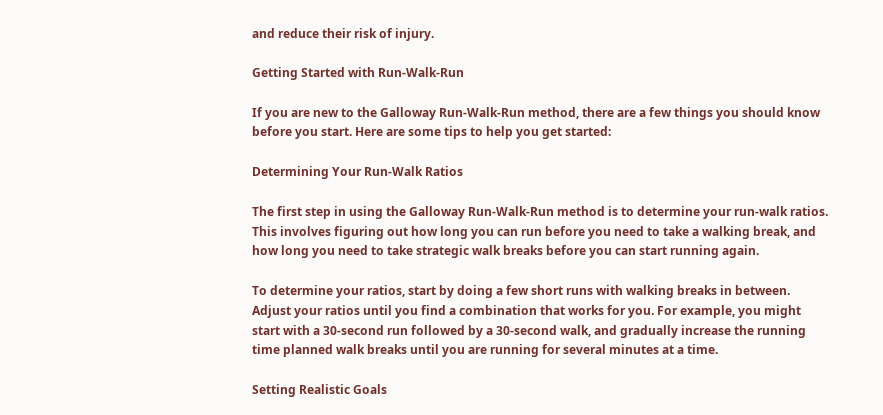and reduce their risk of injury.

Getting Started with Run-Walk-Run

If you are new to the Galloway Run-Walk-Run method, there are a few things you should know before you start. Here are some tips to help you get started:

Determining Your Run-Walk Ratios

The first step in using the Galloway Run-Walk-Run method is to determine your run-walk ratios. This involves figuring out how long you can run before you need to take a walking break, and how long you need to take strategic walk breaks before you can start running again.

To determine your ratios, start by doing a few short runs with walking breaks in between. Adjust your ratios until you find a combination that works for you. For example, you might start with a 30-second run followed by a 30-second walk, and gradually increase the running time planned walk breaks until you are running for several minutes at a time.

Setting Realistic Goals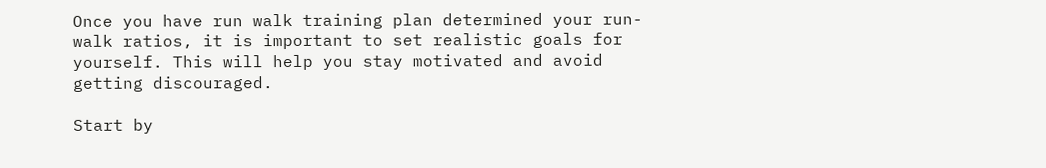Once you have run walk training plan determined your run-walk ratios, it is important to set realistic goals for yourself. This will help you stay motivated and avoid getting discouraged.

Start by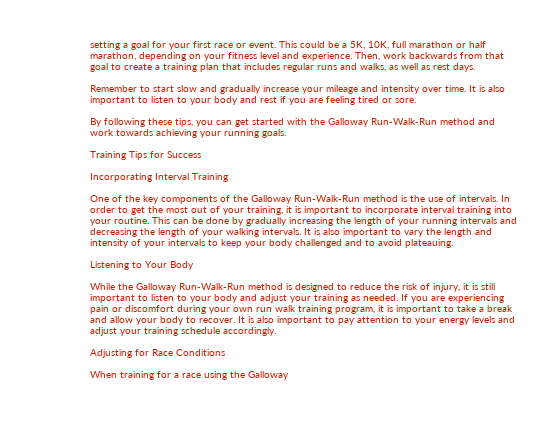setting a goal for your first race or event. This could be a 5K, 10K, full marathon or half marathon, depending on your fitness level and experience. Then, work backwards from that goal to create a training plan that includes regular runs and walks, as well as rest days.

Remember to start slow and gradually increase your mileage and intensity over time. It is also important to listen to your body and rest if you are feeling tired or sore.

By following these tips, you can get started with the Galloway Run-Walk-Run method and work towards achieving your running goals.

Training Tips for Success

Incorporating Interval Training

One of the key components of the Galloway Run-Walk-Run method is the use of intervals. In order to get the most out of your training, it is important to incorporate interval training into your routine. This can be done by gradually increasing the length of your running intervals and decreasing the length of your walking intervals. It is also important to vary the length and intensity of your intervals to keep your body challenged and to avoid plateauing.

Listening to Your Body

While the Galloway Run-Walk-Run method is designed to reduce the risk of injury, it is still important to listen to your body and adjust your training as needed. If you are experiencing pain or discomfort during your own run walk training program, it is important to take a break and allow your body to recover. It is also important to pay attention to your energy levels and adjust your training schedule accordingly.

Adjusting for Race Conditions

When training for a race using the Galloway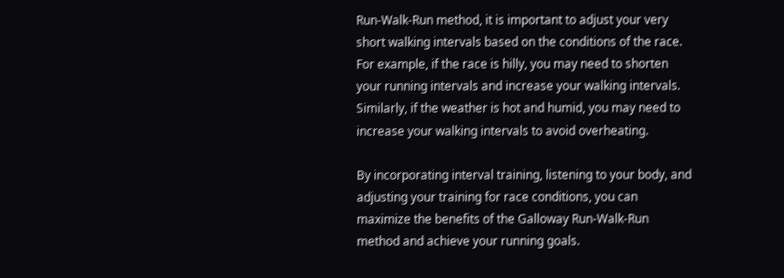Run-Walk-Run method, it is important to adjust your very short walking intervals based on the conditions of the race. For example, if the race is hilly, you may need to shorten your running intervals and increase your walking intervals. Similarly, if the weather is hot and humid, you may need to increase your walking intervals to avoid overheating.

By incorporating interval training, listening to your body, and adjusting your training for race conditions, you can maximize the benefits of the Galloway Run-Walk-Run method and achieve your running goals.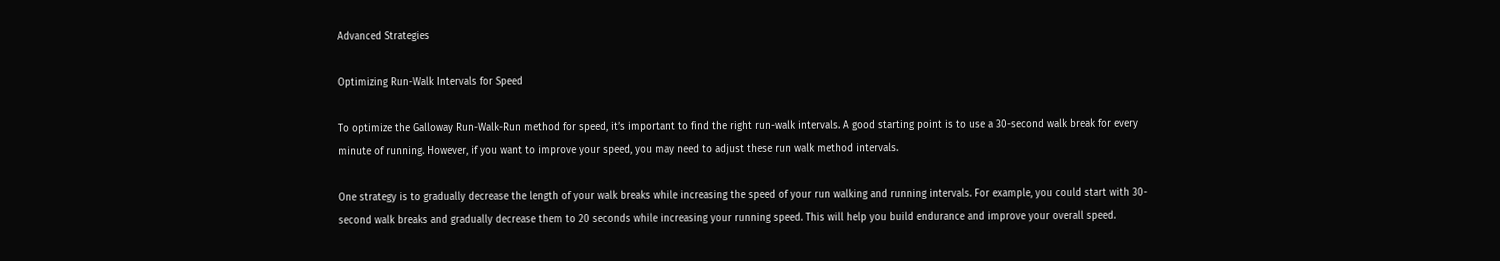Advanced Strategies

Optimizing Run-Walk Intervals for Speed

To optimize the Galloway Run-Walk-Run method for speed, it’s important to find the right run-walk intervals. A good starting point is to use a 30-second walk break for every minute of running. However, if you want to improve your speed, you may need to adjust these run walk method intervals.

One strategy is to gradually decrease the length of your walk breaks while increasing the speed of your run walking and running intervals. For example, you could start with 30-second walk breaks and gradually decrease them to 20 seconds while increasing your running speed. This will help you build endurance and improve your overall speed.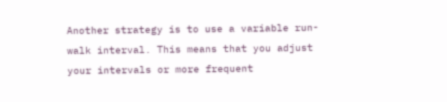Another strategy is to use a variable run-walk interval. This means that you adjust your intervals or more frequent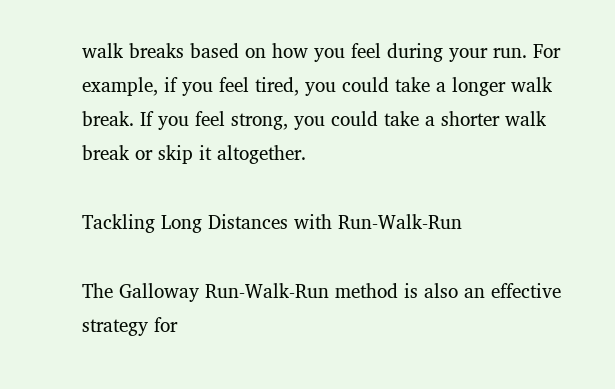walk breaks based on how you feel during your run. For example, if you feel tired, you could take a longer walk break. If you feel strong, you could take a shorter walk break or skip it altogether.

Tackling Long Distances with Run-Walk-Run

The Galloway Run-Walk-Run method is also an effective strategy for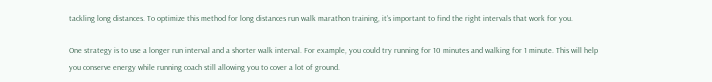tackling long distances. To optimize this method for long distances run walk marathon training, it’s important to find the right intervals that work for you.

One strategy is to use a longer run interval and a shorter walk interval. For example, you could try running for 10 minutes and walking for 1 minute. This will help you conserve energy while running coach still allowing you to cover a lot of ground.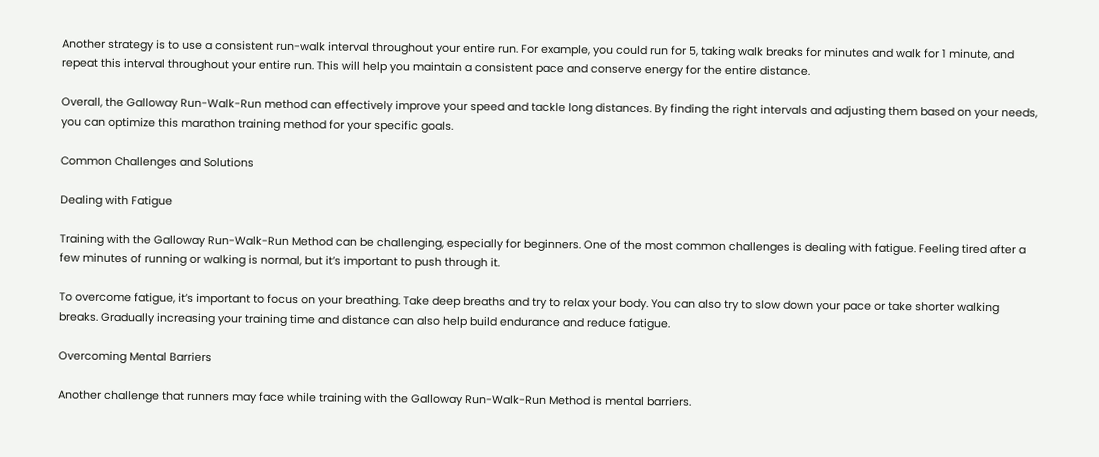Another strategy is to use a consistent run-walk interval throughout your entire run. For example, you could run for 5, taking walk breaks for minutes and walk for 1 minute, and repeat this interval throughout your entire run. This will help you maintain a consistent pace and conserve energy for the entire distance.

Overall, the Galloway Run-Walk-Run method can effectively improve your speed and tackle long distances. By finding the right intervals and adjusting them based on your needs, you can optimize this marathon training method for your specific goals.

Common Challenges and Solutions

Dealing with Fatigue

Training with the Galloway Run-Walk-Run Method can be challenging, especially for beginners. One of the most common challenges is dealing with fatigue. Feeling tired after a few minutes of running or walking is normal, but it’s important to push through it.

To overcome fatigue, it’s important to focus on your breathing. Take deep breaths and try to relax your body. You can also try to slow down your pace or take shorter walking breaks. Gradually increasing your training time and distance can also help build endurance and reduce fatigue.

Overcoming Mental Barriers

Another challenge that runners may face while training with the Galloway Run-Walk-Run Method is mental barriers.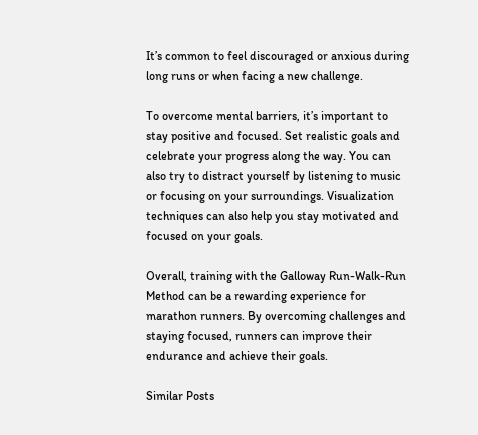It’s common to feel discouraged or anxious during long runs or when facing a new challenge.

To overcome mental barriers, it’s important to stay positive and focused. Set realistic goals and celebrate your progress along the way. You can also try to distract yourself by listening to music or focusing on your surroundings. Visualization techniques can also help you stay motivated and focused on your goals.

Overall, training with the Galloway Run-Walk-Run Method can be a rewarding experience for marathon runners. By overcoming challenges and staying focused, runners can improve their endurance and achieve their goals.

Similar Posts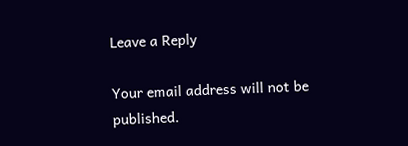Leave a Reply

Your email address will not be published.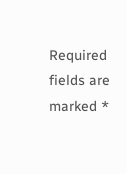Required fields are marked *